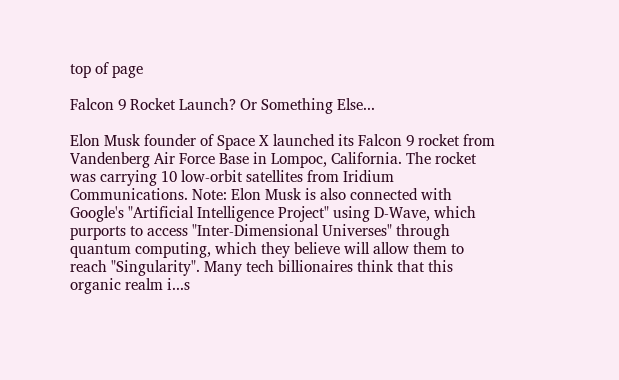top of page

Falcon 9 Rocket Launch? Or Something Else...

Elon Musk founder of Space X launched its Falcon 9 rocket from Vandenberg Air Force Base in Lompoc, California. The rocket was carrying 10 low-orbit satellites from Iridium Communications. Note: Elon Musk is also connected with Google's "Artificial Intelligence Project" using D-Wave, which purports to access "Inter-Dimensional Universes" through quantum computing, which they believe will allow them to reach "Singularity". Many tech billionaires think that this organic realm i...s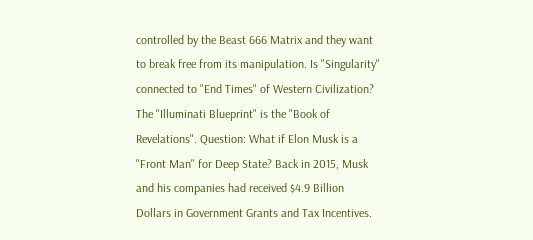controlled by the Beast 666 Matrix and they want to break free from its manipulation. Is "Singularity" connected to "End Times" of Western Civilization? The "Illuminati Blueprint" is the "Book of Revelations". Question: What if Elon Musk is a "Front Man" for Deep State? Back in 2015, Musk and his companies had received $4.9 Billion Dollars in Government Grants and Tax Incentives.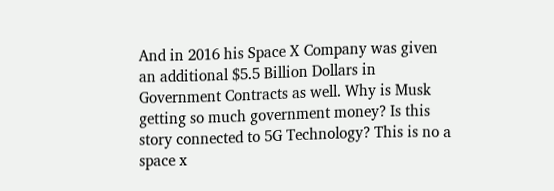And in 2016 his Space X Company was given an additional $5.5 Billion Dollars in Government Contracts as well. Why is Musk getting so much government money? Is this story connected to 5G Technology? This is no a space x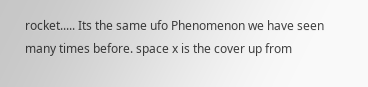rocket..... Its the same ufo Phenomenon we have seen many times before. space x is the cover up from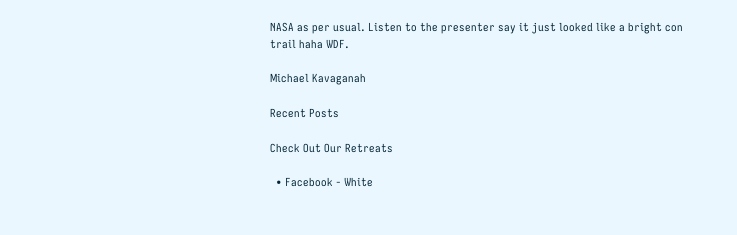NASA as per usual. Listen to the presenter say it just looked like a bright con trail haha WDF.

Michael Kavaganah

Recent Posts

Check Out Our Retreats

  • Facebook - White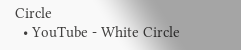Circle
  • YouTube - White Circle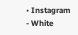• Instagram - White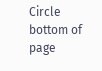Circle
bottom of page